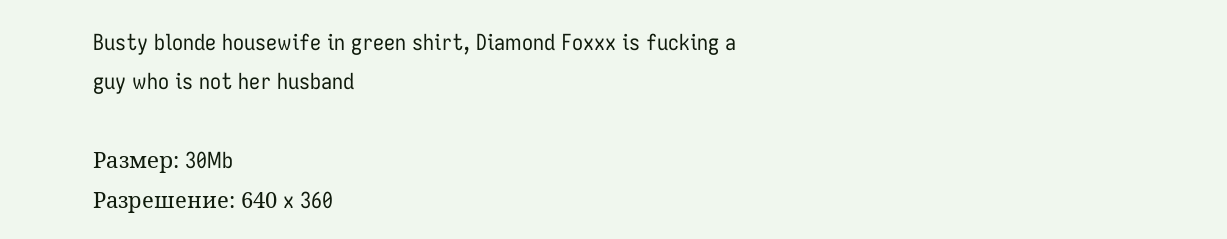Busty blonde housewife in green shirt, Diamond Foxxx is fucking a guy who is not her husband

Размер: 30Mb
Paзpeшeниe: 640 x 360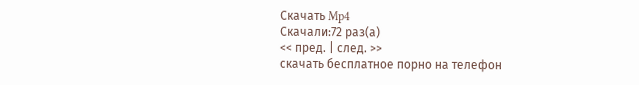Скачать Mp4
Скачали:72 раз(а)
<< пред. | след. >>
скачать бесплатное порно на телефон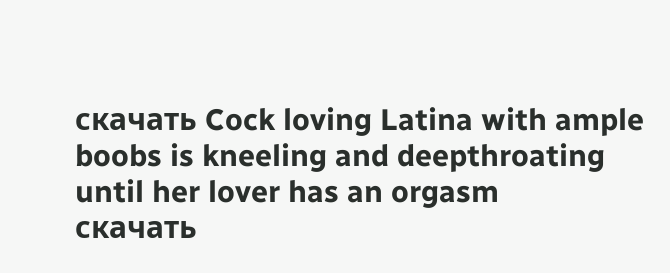скачать Cock loving Latina with ample boobs is kneeling and deepthroating until her lover has an orgasm
скачать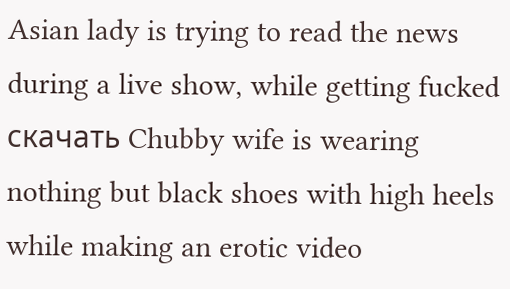Asian lady is trying to read the news during a live show, while getting fucked
скачать Chubby wife is wearing nothing but black shoes with high heels while making an erotic video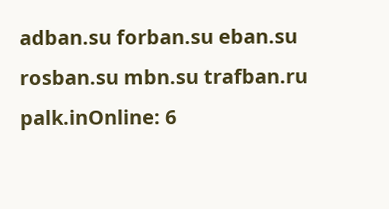adban.su forban.su eban.su rosban.su mbn.su trafban.ru
palk.inOnline: 6